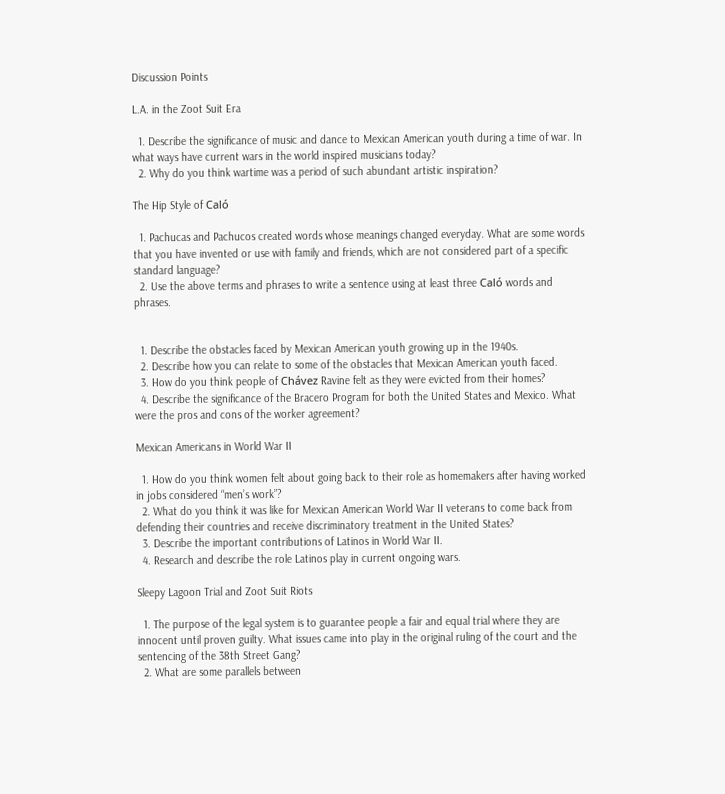Discussion Points

L.A. in the Zoot Suit Era

  1. Describe the significance of music and dance to Mexican American youth during a time of war. In what ways have current wars in the world inspired musicians today?
  2. Why do you think wartime was a period of such abundant artistic inspiration?

The Hip Style of Caló

  1. Pachucas and Pachucos created words whose meanings changed everyday. What are some words that you have invented or use with family and friends, which are not considered part of a specific standard language?
  2. Use the above terms and phrases to write a sentence using at least three Caló words and phrases.


  1. Describe the obstacles faced by Mexican American youth growing up in the 1940s.
  2. Describe how you can relate to some of the obstacles that Mexican American youth faced.
  3. How do you think people of Chávez Ravine felt as they were evicted from their homes?
  4. Describe the significance of the Bracero Program for both the United States and Mexico. What were the pros and cons of the worker agreement?

Mexican Americans in World War II

  1. How do you think women felt about going back to their role as homemakers after having worked in jobs considered “men’s work”?
  2. What do you think it was like for Mexican American World War II veterans to come back from defending their countries and receive discriminatory treatment in the United States?
  3. Describe the important contributions of Latinos in World War II.
  4. Research and describe the role Latinos play in current ongoing wars.

Sleepy Lagoon Trial and Zoot Suit Riots

  1. The purpose of the legal system is to guarantee people a fair and equal trial where they are innocent until proven guilty. What issues came into play in the original ruling of the court and the sentencing of the 38th Street Gang?
  2. What are some parallels between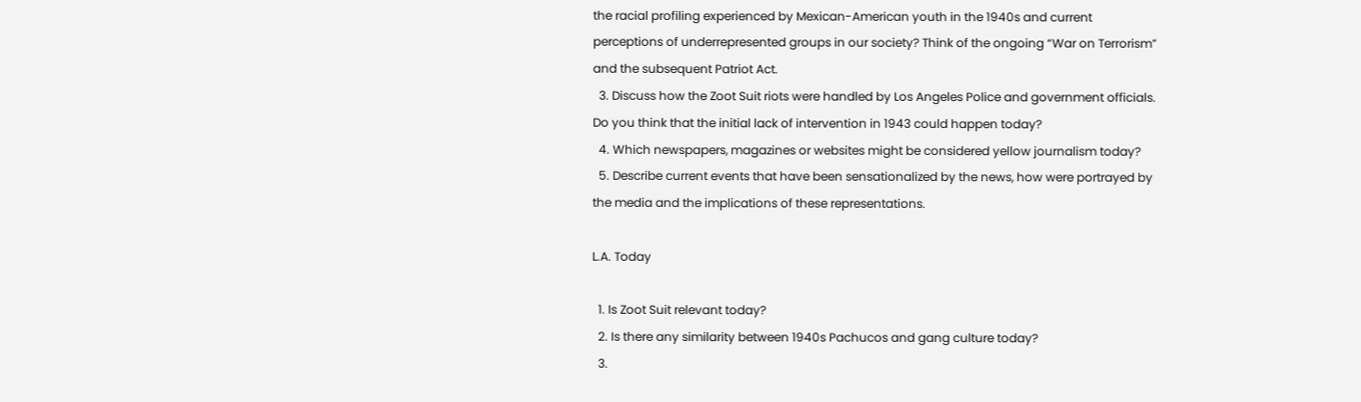the racial profiling experienced by Mexican-American youth in the 1940s and current perceptions of underrepresented groups in our society? Think of the ongoing “War on Terrorism” and the subsequent Patriot Act.
  3. Discuss how the Zoot Suit riots were handled by Los Angeles Police and government officials. Do you think that the initial lack of intervention in 1943 could happen today?
  4. Which newspapers, magazines or websites might be considered yellow journalism today?
  5. Describe current events that have been sensationalized by the news, how were portrayed by the media and the implications of these representations.

L.A. Today

  1. Is Zoot Suit relevant today?
  2. Is there any similarity between 1940s Pachucos and gang culture today?
  3.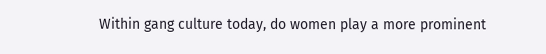Within gang culture today, do women play a more prominent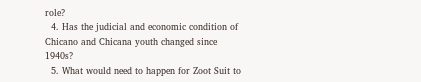role?
  4. Has the judicial and economic condition of Chicano and Chicana youth changed since 1940s?
  5. What would need to happen for Zoot Suit to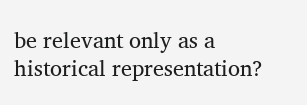be relevant only as a historical representation?